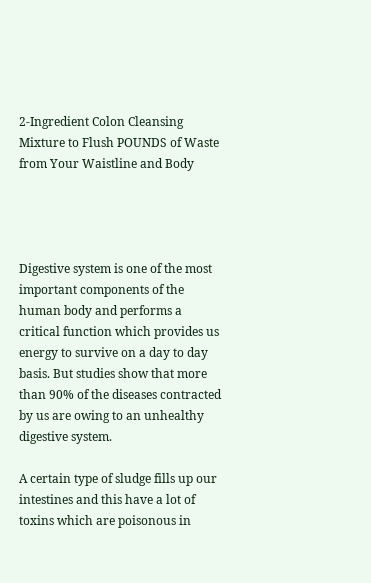2-Ingredient Colon Cleansing Mixture to Flush POUNDS of Waste from Your Waistline and Body




Digestive system is one of the most important components of the human body and performs a critical function which provides us energy to survive on a day to day basis. But studies show that more than 90% of the diseases contracted by us are owing to an unhealthy digestive system.

A certain type of sludge fills up our intestines and this have a lot of toxins which are poisonous in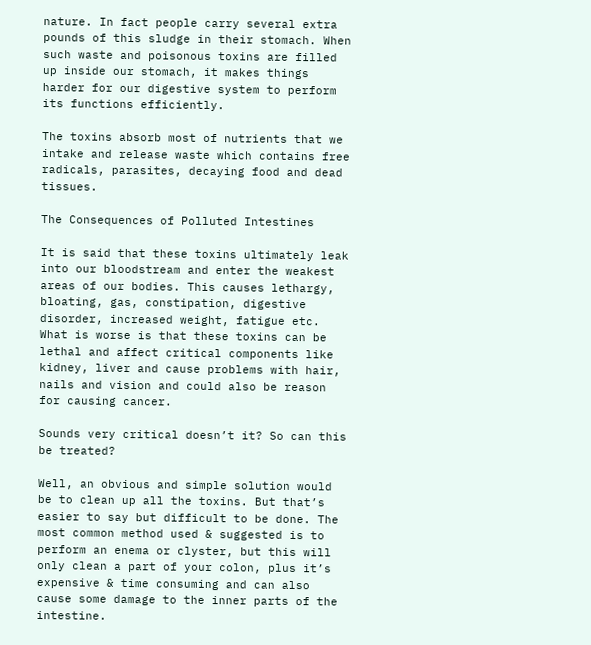nature. In fact people carry several extra pounds of this sludge in their stomach. When such waste and poisonous toxins are filled up inside our stomach, it makes things harder for our digestive system to perform its functions efficiently.

The toxins absorb most of nutrients that we intake and release waste which contains free radicals, parasites, decaying food and dead tissues.

The Consequences of Polluted Intestines

It is said that these toxins ultimately leak into our bloodstream and enter the weakest areas of our bodies. This causes lethargy, bloating, gas, constipation, digestive disorder, increased weight, fatigue etc. What is worse is that these toxins can be lethal and affect critical components like kidney, liver and cause problems with hair, nails and vision and could also be reason for causing cancer.

Sounds very critical doesn’t it? So can this be treated?

Well, an obvious and simple solution would be to clean up all the toxins. But that’s easier to say but difficult to be done. The most common method used & suggested is to perform an enema or clyster, but this will only clean a part of your colon, plus it’s expensive & time consuming and can also cause some damage to the inner parts of the intestine.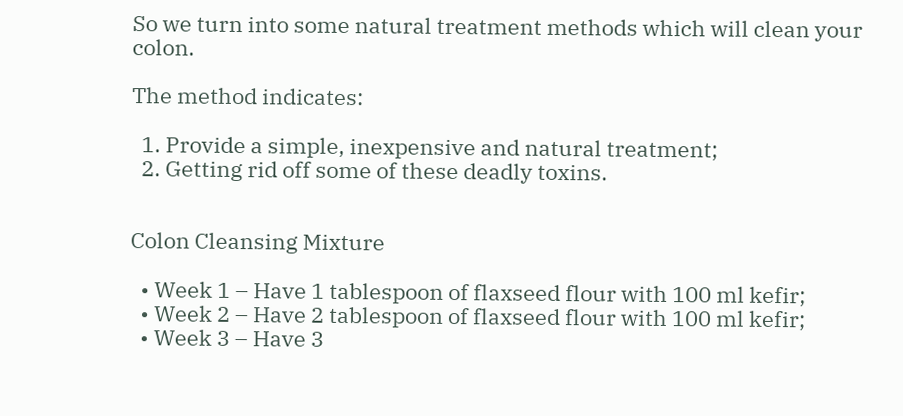So we turn into some natural treatment methods which will clean your colon.

The method indicates:

  1. Provide a simple, inexpensive and natural treatment;
  2. Getting rid off some of these deadly toxins.


Colon Cleansing Mixture

  • Week 1 – Have 1 tablespoon of flaxseed flour with 100 ml kefir;
  • Week 2 – Have 2 tablespoon of flaxseed flour with 100 ml kefir;
  • Week 3 – Have 3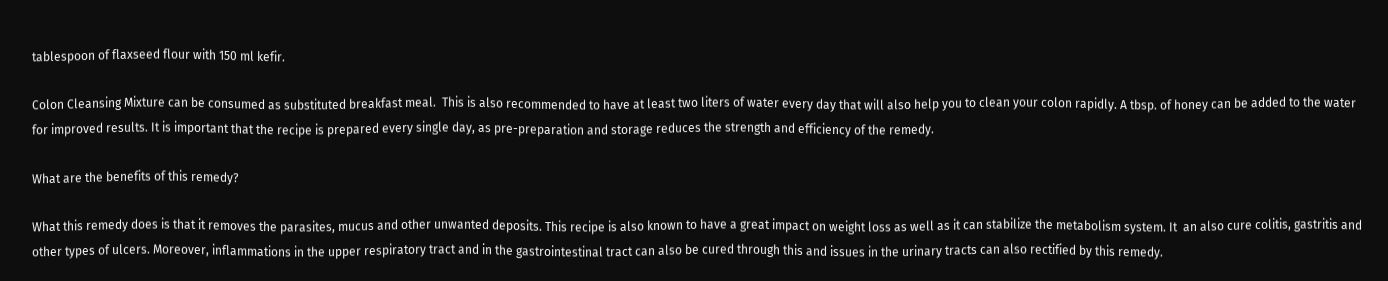tablespoon of flaxseed flour with 150 ml kefir.

Colon Cleansing Mixture can be consumed as substituted breakfast meal.  This is also recommended to have at least two liters of water every day that will also help you to clean your colon rapidly. A tbsp. of honey can be added to the water for improved results. It is important that the recipe is prepared every single day, as pre-preparation and storage reduces the strength and efficiency of the remedy.

What are the benefits of this remedy?

What this remedy does is that it removes the parasites, mucus and other unwanted deposits. This recipe is also known to have a great impact on weight loss as well as it can stabilize the metabolism system. It  an also cure colitis, gastritis and other types of ulcers. Moreover, inflammations in the upper respiratory tract and in the gastrointestinal tract can also be cured through this and issues in the urinary tracts can also rectified by this remedy.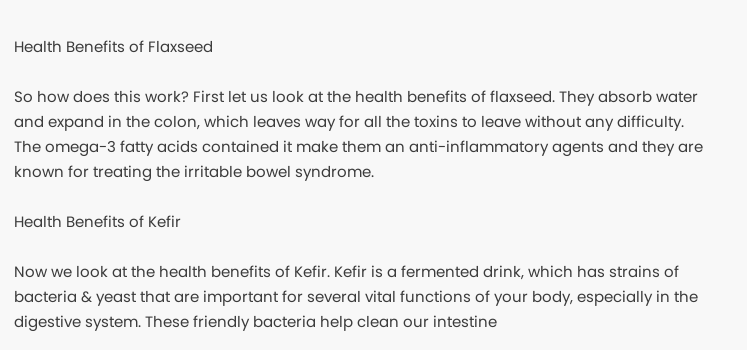Health Benefits of Flaxseed

So how does this work? First let us look at the health benefits of flaxseed. They absorb water and expand in the colon, which leaves way for all the toxins to leave without any difficulty. The omega-3 fatty acids contained it make them an anti-inflammatory agents and they are known for treating the irritable bowel syndrome.

Health Benefits of Kefir

Now we look at the health benefits of Kefir. Kefir is a fermented drink, which has strains of bacteria & yeast that are important for several vital functions of your body, especially in the digestive system. These friendly bacteria help clean our intestine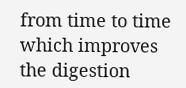from time to time which improves the digestion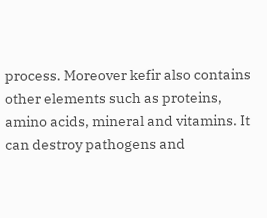process. Moreover kefir also contains other elements such as proteins, amino acids, mineral and vitamins. It can destroy pathogens and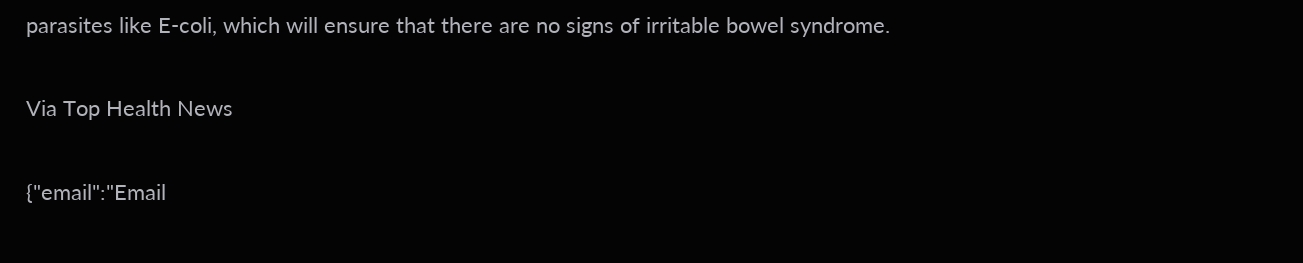parasites like E-coli, which will ensure that there are no signs of irritable bowel syndrome.

Via Top Health News

{"email":"Email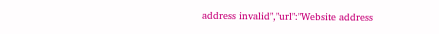address invalid","url":"Website address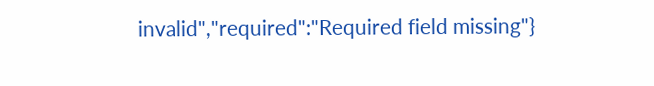invalid","required":"Required field missing"}